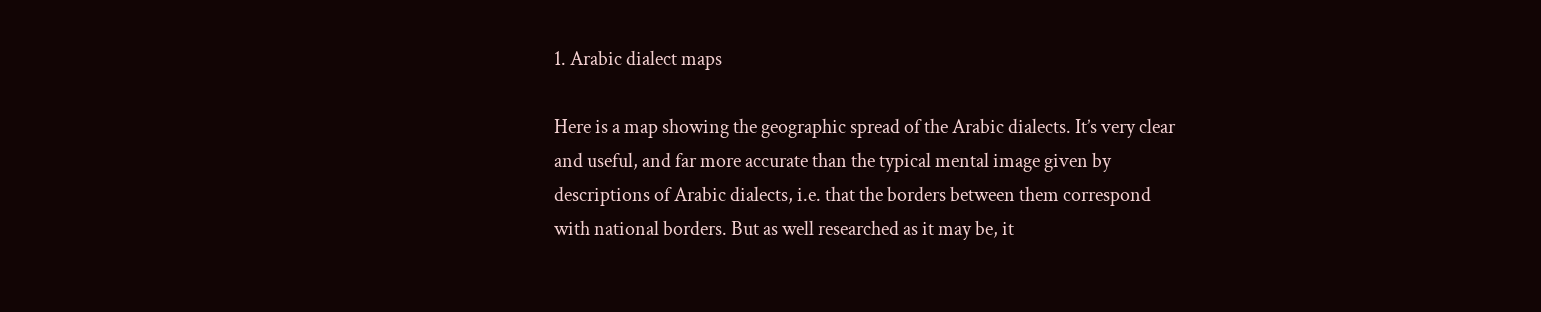1. Arabic dialect maps

Here is a map showing the geographic spread of the Arabic dialects. It’s very clear and useful, and far more accurate than the typical mental image given by descriptions of Arabic dialects, i.e. that the borders between them correspond with national borders. But as well researched as it may be, it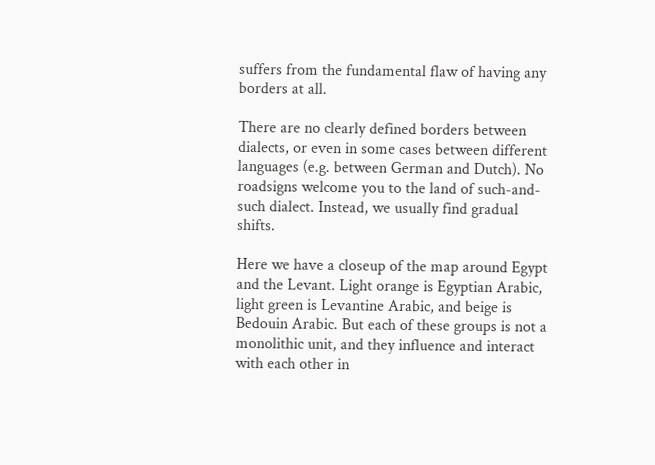suffers from the fundamental flaw of having any borders at all.

There are no clearly defined borders between dialects, or even in some cases between different languages (e.g. between German and Dutch). No roadsigns welcome you to the land of such-and-such dialect. Instead, we usually find gradual shifts.

Here we have a closeup of the map around Egypt and the Levant. Light orange is Egyptian Arabic, light green is Levantine Arabic, and beige is Bedouin Arabic. But each of these groups is not a monolithic unit, and they influence and interact with each other in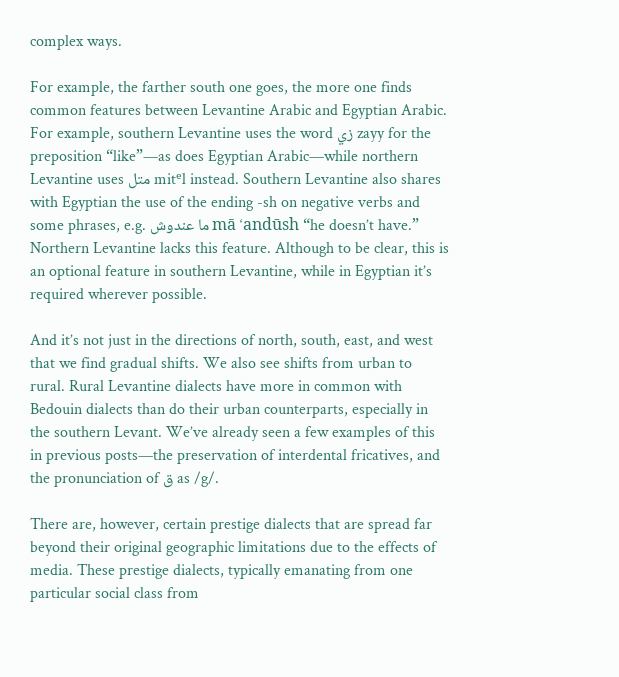complex ways.

For example, the farther south one goes, the more one finds common features between Levantine Arabic and Egyptian Arabic. For example, southern Levantine uses the word زي zayy for the preposition “like”—as does Egyptian Arabic—while northern Levantine uses متل mitᵉl instead. Southern Levantine also shares with Egyptian the use of the ending -sh on negative verbs and some phrases, e.g. ما عندوش mā ‘andūsh “he doesn’t have.” Northern Levantine lacks this feature. Although to be clear, this is an optional feature in southern Levantine, while in Egyptian it’s required wherever possible.

And it’s not just in the directions of north, south, east, and west that we find gradual shifts. We also see shifts from urban to rural. Rural Levantine dialects have more in common with Bedouin dialects than do their urban counterparts, especially in the southern Levant. We’ve already seen a few examples of this in previous posts—the preservation of interdental fricatives, and the pronunciation of ق as /g/.

There are, however, certain prestige dialects that are spread far beyond their original geographic limitations due to the effects of media. These prestige dialects, typically emanating from one particular social class from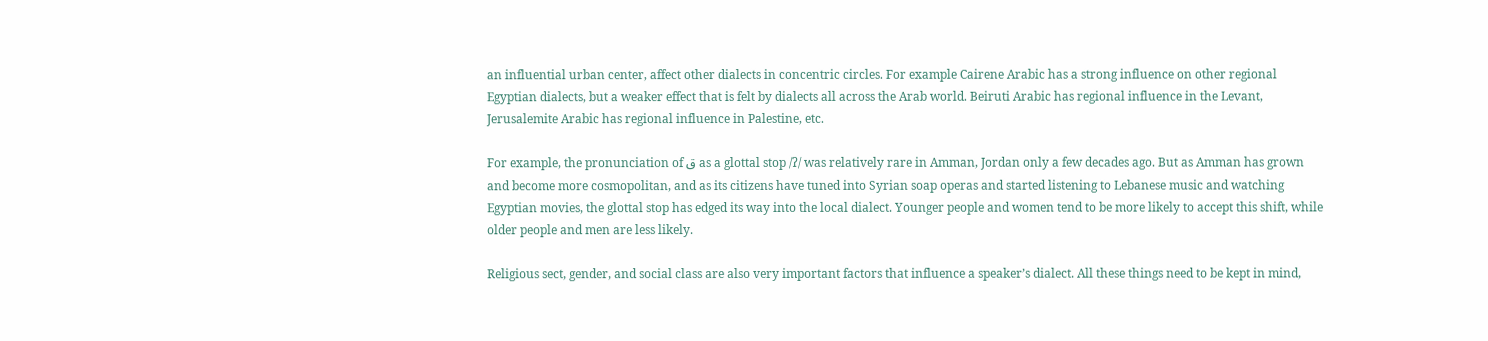an influential urban center, affect other dialects in concentric circles. For example Cairene Arabic has a strong influence on other regional Egyptian dialects, but a weaker effect that is felt by dialects all across the Arab world. Beiruti Arabic has regional influence in the Levant, Jerusalemite Arabic has regional influence in Palestine, etc.

For example, the pronunciation of ق as a glottal stop /ʔ/ was relatively rare in Amman, Jordan only a few decades ago. But as Amman has grown and become more cosmopolitan, and as its citizens have tuned into Syrian soap operas and started listening to Lebanese music and watching Egyptian movies, the glottal stop has edged its way into the local dialect. Younger people and women tend to be more likely to accept this shift, while older people and men are less likely.

Religious sect, gender, and social class are also very important factors that influence a speaker’s dialect. All these things need to be kept in mind,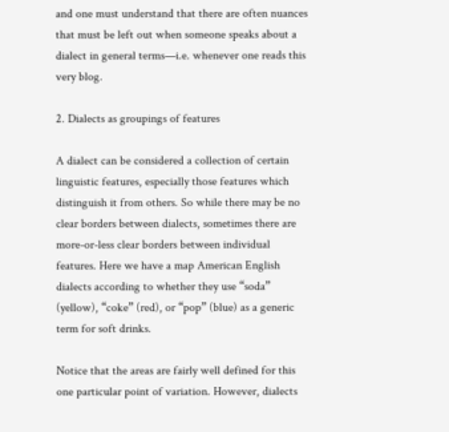and one must understand that there are often nuances that must be left out when someone speaks about a dialect in general terms—i.e. whenever one reads this very blog.

2. Dialects as groupings of features

A dialect can be considered a collection of certain linguistic features, especially those features which distinguish it from others. So while there may be no clear borders between dialects, sometimes there are more-or-less clear borders between individual features. Here we have a map American English dialects according to whether they use “soda” (yellow), “coke” (red), or “pop” (blue) as a generic term for soft drinks.

Notice that the areas are fairly well defined for this one particular point of variation. However, dialects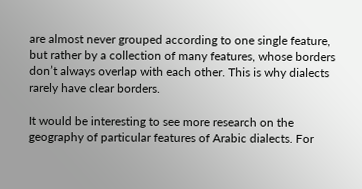are almost never grouped according to one single feature, but rather by a collection of many features, whose borders don’t always overlap with each other. This is why dialects rarely have clear borders.

It would be interesting to see more research on the geography of particular features of Arabic dialects. For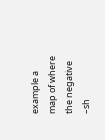example a map of where the negative –sh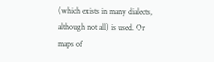(which exists in many dialects, although not all) is used. Or maps of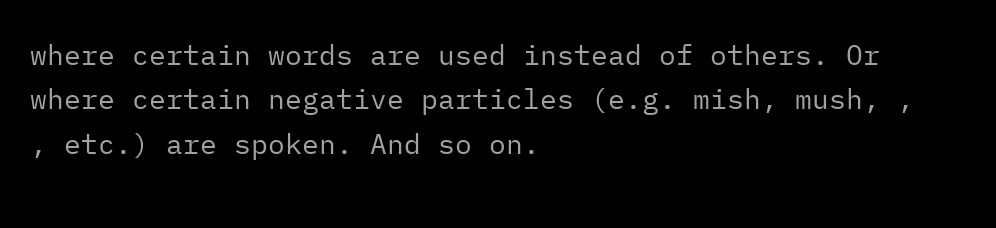where certain words are used instead of others. Or where certain negative particles (e.g. mish, mush, , , etc.) are spoken. And so on.